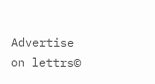Advertise on lettrs©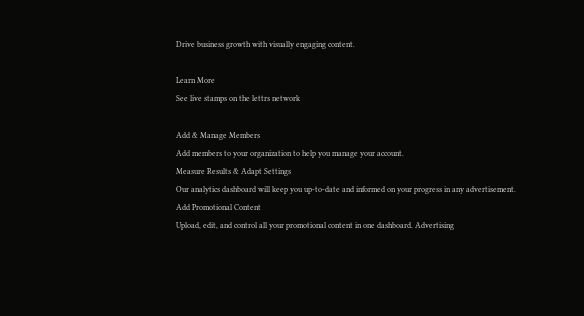Drive business growth with visually engaging content.

Learn More
See live stamps on the lettrs network

Add & Manage Members
Add members to your organization to help you manage your account.
Measure Results & Adapt Settings
Our analytics dashboard will keep you up-to-date and informed on your progress in any advertisement.
Add Promotional Content
Upload, edit, and control all your promotional content in one dashboard. Advertising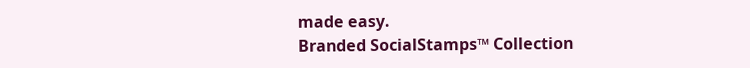made easy.
Branded SocialStamps™ Collection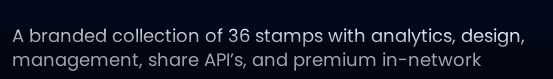A branded collection of 36 stamps with analytics, design, management, share API’s, and premium in-network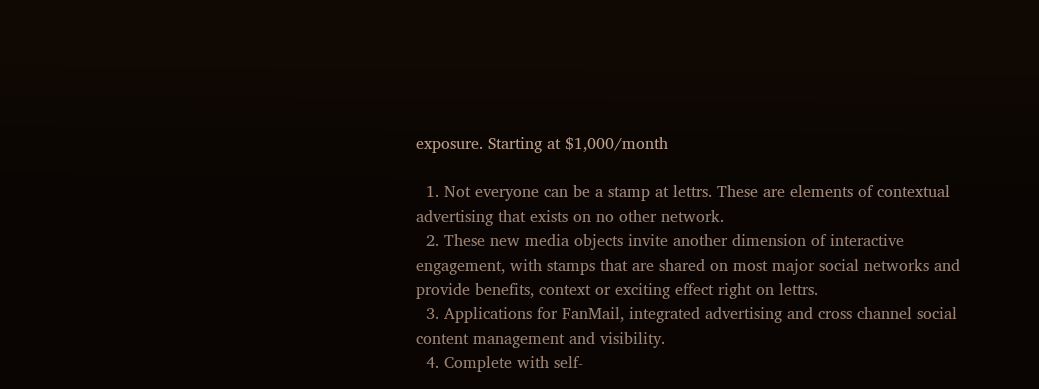exposure. Starting at $1,000/month

  1. Not everyone can be a stamp at lettrs. These are elements of contextual advertising that exists on no other network.
  2. These new media objects invite another dimension of interactive engagement, with stamps that are shared on most major social networks and provide benefits, context or exciting effect right on lettrs.
  3. Applications for FanMail, integrated advertising and cross channel social content management and visibility.
  4. Complete with self-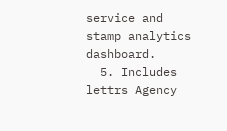service and stamp analytics dashboard.
  5. Includes lettrs Agency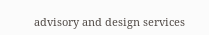advisory and design services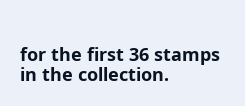for the first 36 stamps in the collection.